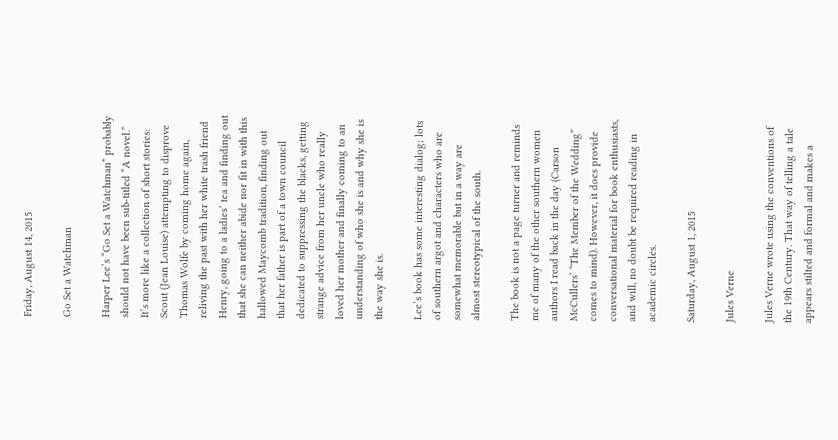Friday, August 14, 2015

Go Set a Watchman

Harper Lee’s “Go Set a Watchman” probably should not have been sub-titled “A novel.” It’s more like a collection of short stories: Scout (Jean Louise) attempting to disprove Thomas Wolfe by coming home again, reliving the past with her white trash friend Henry, going to a ladies’ tea and finding out that she can neither abide nor fit in with this hallowed Maycomb tradition, finding out that her father is part of a town council dedicated to suppressing the blacks, getting strange advice from her uncle who really loved her mother and finally coming to an understanding of who she is and why she is the way she is.

Lee’s book has some interesting dialog; lots of southern argot and characters who are somewhat memorable but in a way are almost stereotypical of the south.

The book is not a page turner and reminds me of many of the other southern women authors I read back in the day (Carson McCullers’ “The Member of the Wedding” comes to mind). However, it does provide conversational material for book enthusiasts, and will, no doubt be required reading in academic circles.

Saturday, August 1, 2015

Jules Verne

Jules Verne wrote using the conventions of the 19th Century. That way of telling a tale appears stilted and formal and makes a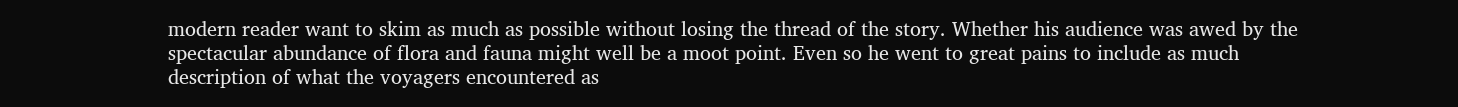modern reader want to skim as much as possible without losing the thread of the story. Whether his audience was awed by the spectacular abundance of flora and fauna might well be a moot point. Even so he went to great pains to include as much description of what the voyagers encountered as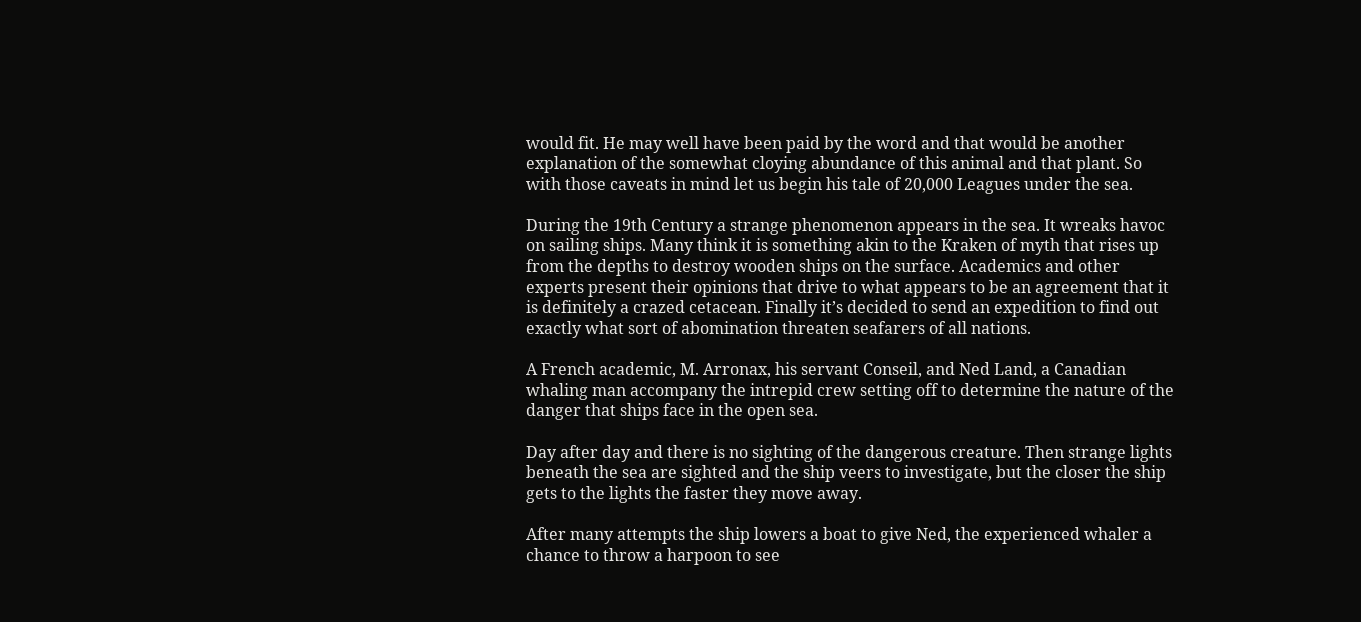would fit. He may well have been paid by the word and that would be another explanation of the somewhat cloying abundance of this animal and that plant. So with those caveats in mind let us begin his tale of 20,000 Leagues under the sea.

During the 19th Century a strange phenomenon appears in the sea. It wreaks havoc on sailing ships. Many think it is something akin to the Kraken of myth that rises up from the depths to destroy wooden ships on the surface. Academics and other experts present their opinions that drive to what appears to be an agreement that it is definitely a crazed cetacean. Finally it’s decided to send an expedition to find out exactly what sort of abomination threaten seafarers of all nations.

A French academic, M. Arronax, his servant Conseil, and Ned Land, a Canadian whaling man accompany the intrepid crew setting off to determine the nature of the danger that ships face in the open sea.

Day after day and there is no sighting of the dangerous creature. Then strange lights beneath the sea are sighted and the ship veers to investigate, but the closer the ship gets to the lights the faster they move away.

After many attempts the ship lowers a boat to give Ned, the experienced whaler a chance to throw a harpoon to see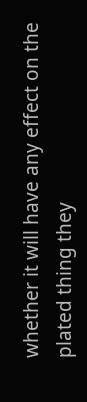whether it will have any effect on the plated thing they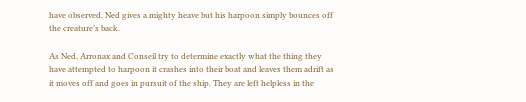have observed. Ned gives a mighty heave but his harpoon simply bounces off the creature’s back.

As Ned, Arronax and Conseil try to determine exactly what the thing they have attempted to harpoon it crashes into their boat and leaves them adrift as it moves off and goes in pursuit of the ship. They are left helpless in the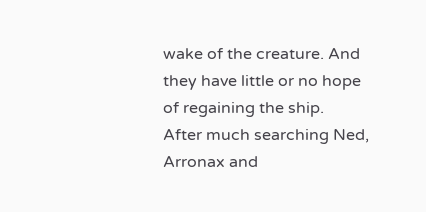wake of the creature. And they have little or no hope of regaining the ship.
After much searching Ned, Arronax and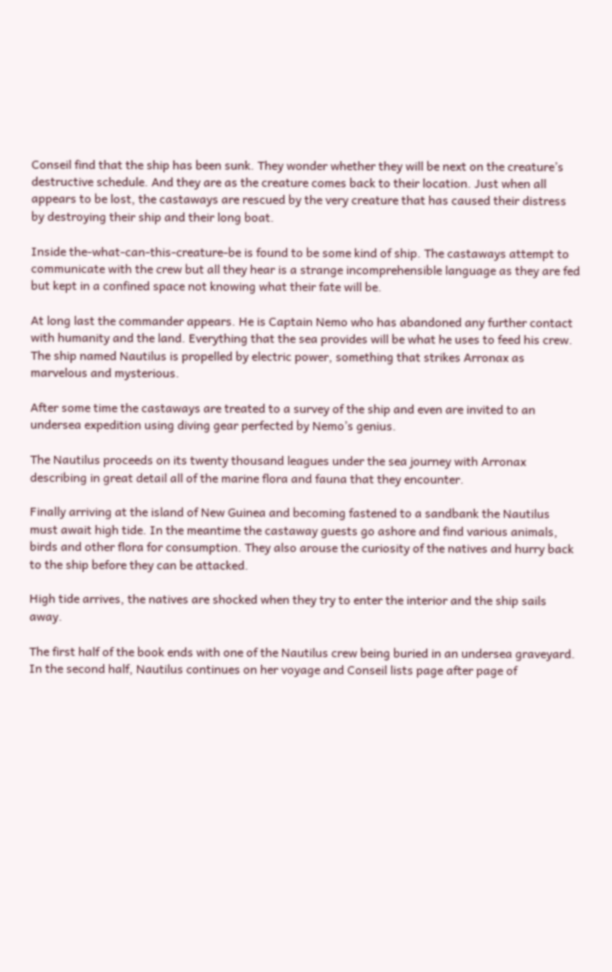Conseil find that the ship has been sunk. They wonder whether they will be next on the creature’s destructive schedule. And they are as the creature comes back to their location. Just when all appears to be lost, the castaways are rescued by the very creature that has caused their distress by destroying their ship and their long boat.

Inside the-what-can-this-creature-be is found to be some kind of ship. The castaways attempt to communicate with the crew but all they hear is a strange incomprehensible language as they are fed but kept in a confined space not knowing what their fate will be.

At long last the commander appears. He is Captain Nemo who has abandoned any further contact with humanity and the land. Everything that the sea provides will be what he uses to feed his crew. The ship named Nautilus is propelled by electric power, something that strikes Arronax as marvelous and mysterious.

After some time the castaways are treated to a survey of the ship and even are invited to an undersea expedition using diving gear perfected by Nemo’s genius.

The Nautilus proceeds on its twenty thousand leagues under the sea journey with Arronax describing in great detail all of the marine flora and fauna that they encounter.

Finally arriving at the island of New Guinea and becoming fastened to a sandbank the Nautilus must await high tide. In the meantime the castaway guests go ashore and find various animals, birds and other flora for consumption. They also arouse the curiosity of the natives and hurry back to the ship before they can be attacked.

High tide arrives, the natives are shocked when they try to enter the interior and the ship sails away.

The first half of the book ends with one of the Nautilus crew being buried in an undersea graveyard.
In the second half, Nautilus continues on her voyage and Conseil lists page after page of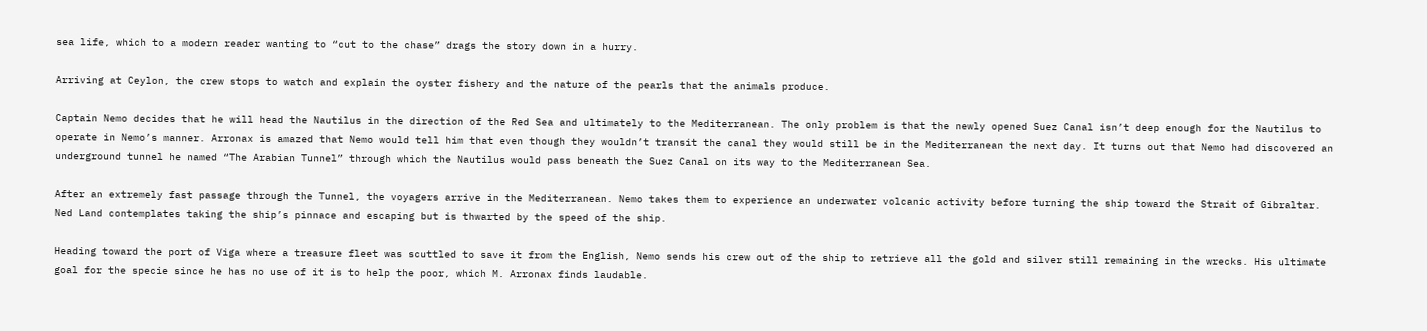sea life, which to a modern reader wanting to “cut to the chase” drags the story down in a hurry.

Arriving at Ceylon, the crew stops to watch and explain the oyster fishery and the nature of the pearls that the animals produce.

Captain Nemo decides that he will head the Nautilus in the direction of the Red Sea and ultimately to the Mediterranean. The only problem is that the newly opened Suez Canal isn’t deep enough for the Nautilus to operate in Nemo’s manner. Arronax is amazed that Nemo would tell him that even though they wouldn’t transit the canal they would still be in the Mediterranean the next day. It turns out that Nemo had discovered an underground tunnel he named “The Arabian Tunnel” through which the Nautilus would pass beneath the Suez Canal on its way to the Mediterranean Sea.

After an extremely fast passage through the Tunnel, the voyagers arrive in the Mediterranean. Nemo takes them to experience an underwater volcanic activity before turning the ship toward the Strait of Gibraltar. Ned Land contemplates taking the ship’s pinnace and escaping but is thwarted by the speed of the ship.

Heading toward the port of Viga where a treasure fleet was scuttled to save it from the English, Nemo sends his crew out of the ship to retrieve all the gold and silver still remaining in the wrecks. His ultimate goal for the specie since he has no use of it is to help the poor, which M. Arronax finds laudable.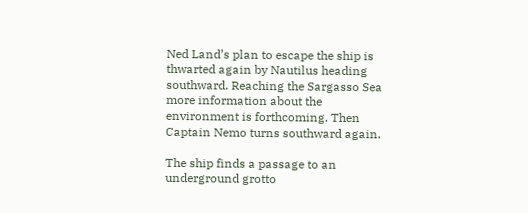Ned Land’s plan to escape the ship is thwarted again by Nautilus heading southward. Reaching the Sargasso Sea more information about the environment is forthcoming. Then Captain Nemo turns southward again.

The ship finds a passage to an underground grotto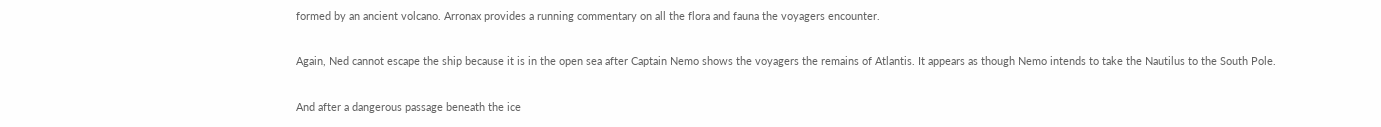formed by an ancient volcano. Arronax provides a running commentary on all the flora and fauna the voyagers encounter.

Again, Ned cannot escape the ship because it is in the open sea after Captain Nemo shows the voyagers the remains of Atlantis. It appears as though Nemo intends to take the Nautilus to the South Pole.

And after a dangerous passage beneath the ice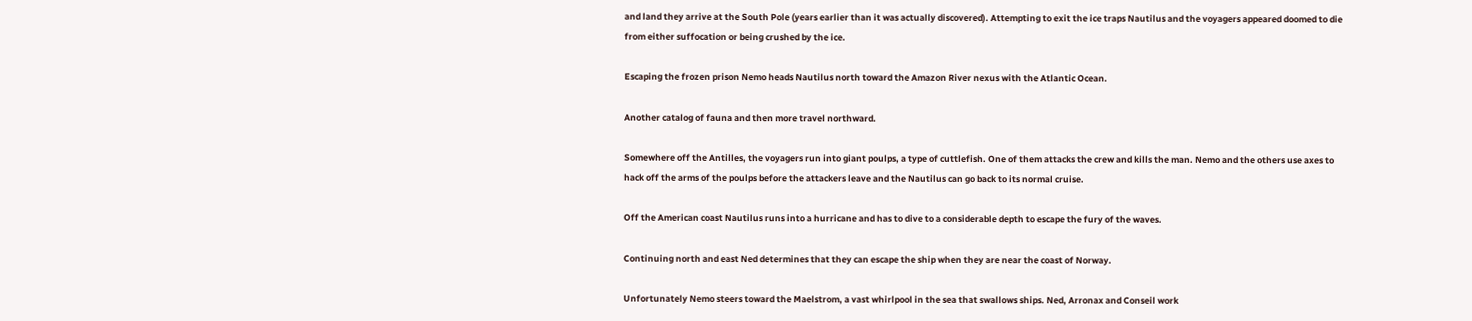and land they arrive at the South Pole (years earlier than it was actually discovered). Attempting to exit the ice traps Nautilus and the voyagers appeared doomed to die from either suffocation or being crushed by the ice.

Escaping the frozen prison Nemo heads Nautilus north toward the Amazon River nexus with the Atlantic Ocean.

Another catalog of fauna and then more travel northward.

Somewhere off the Antilles, the voyagers run into giant poulps, a type of cuttlefish. One of them attacks the crew and kills the man. Nemo and the others use axes to hack off the arms of the poulps before the attackers leave and the Nautilus can go back to its normal cruise.

Off the American coast Nautilus runs into a hurricane and has to dive to a considerable depth to escape the fury of the waves.

Continuing north and east Ned determines that they can escape the ship when they are near the coast of Norway.

Unfortunately Nemo steers toward the Maelstrom, a vast whirlpool in the sea that swallows ships. Ned, Arronax and Conseil work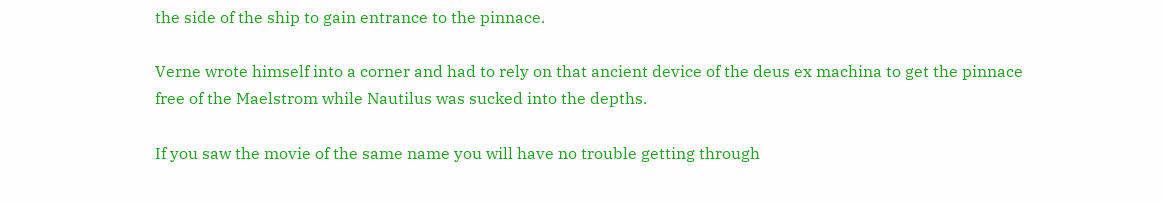the side of the ship to gain entrance to the pinnace.

Verne wrote himself into a corner and had to rely on that ancient device of the deus ex machina to get the pinnace free of the Maelstrom while Nautilus was sucked into the depths.

If you saw the movie of the same name you will have no trouble getting through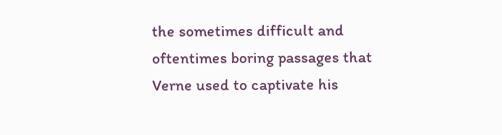the sometimes difficult and oftentimes boring passages that Verne used to captivate his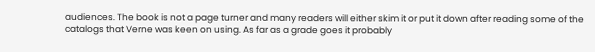audiences. The book is not a page turner and many readers will either skim it or put it down after reading some of the catalogs that Verne was keen on using. As far as a grade goes it probably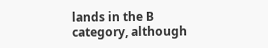lands in the B category, although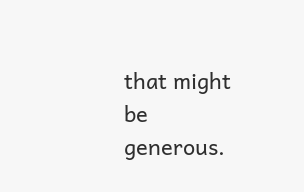that might be generous.